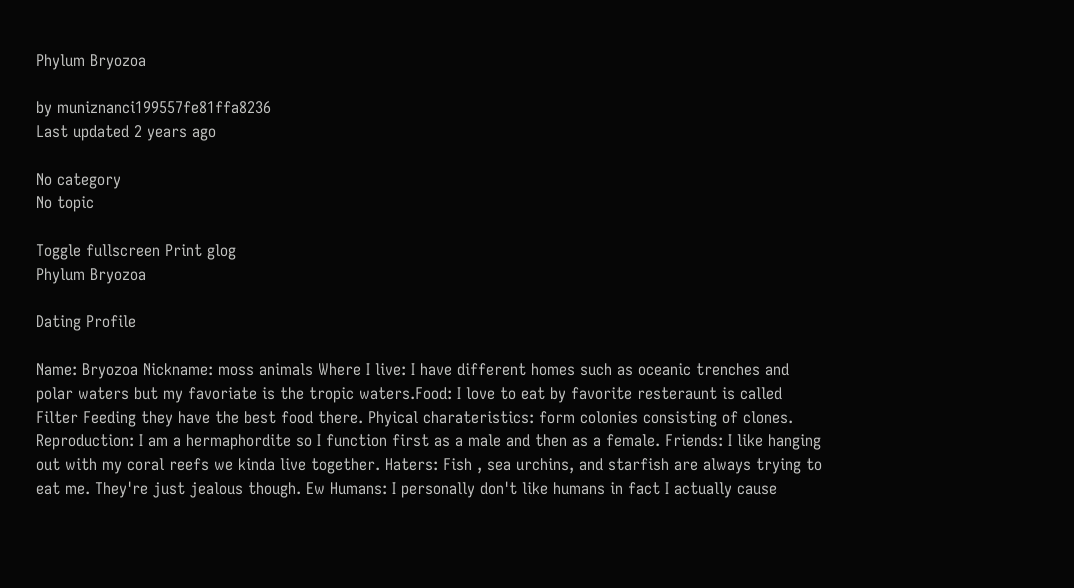Phylum Bryozoa

by muniznanci199557fe81ffa8236
Last updated 2 years ago

No category
No topic

Toggle fullscreen Print glog
Phylum Bryozoa

Dating Profile

Name: Bryozoa Nickname: moss animals Where I live: I have different homes such as oceanic trenches and polar waters but my favoriate is the tropic waters.Food: I love to eat by favorite resteraunt is called Filter Feeding they have the best food there. Phyical charateristics: form colonies consisting of clones. Reproduction: I am a hermaphordite so I function first as a male and then as a female. Friends: I like hanging out with my coral reefs we kinda live together. Haters: Fish , sea urchins, and starfish are always trying to eat me. They're just jealous though. Ew Humans: I personally don't like humans in fact I actually cause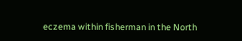eczema within fisherman in the North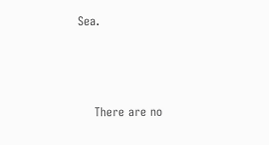Sea.



    There are no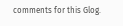comments for this Glog.